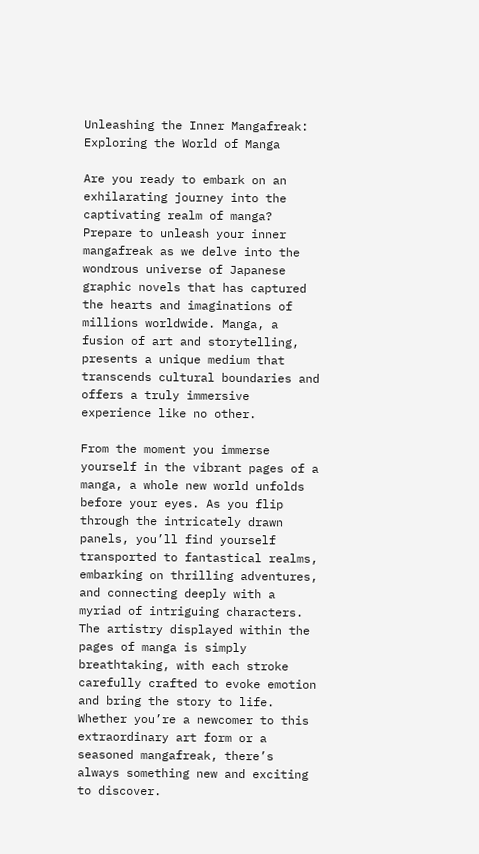Unleashing the Inner Mangafreak: Exploring the World of Manga

Are you ready to embark on an exhilarating journey into the captivating realm of manga? Prepare to unleash your inner mangafreak as we delve into the wondrous universe of Japanese graphic novels that has captured the hearts and imaginations of millions worldwide. Manga, a fusion of art and storytelling, presents a unique medium that transcends cultural boundaries and offers a truly immersive experience like no other.

From the moment you immerse yourself in the vibrant pages of a manga, a whole new world unfolds before your eyes. As you flip through the intricately drawn panels, you’ll find yourself transported to fantastical realms, embarking on thrilling adventures, and connecting deeply with a myriad of intriguing characters. The artistry displayed within the pages of manga is simply breathtaking, with each stroke carefully crafted to evoke emotion and bring the story to life. Whether you’re a newcomer to this extraordinary art form or a seasoned mangafreak, there’s always something new and exciting to discover.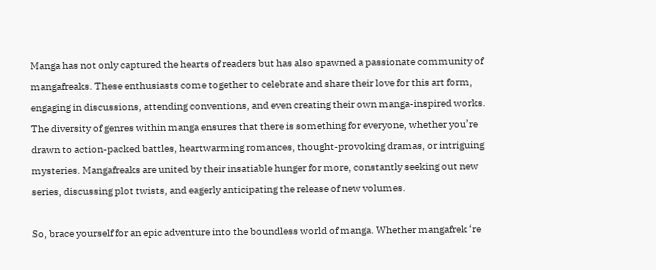Manga has not only captured the hearts of readers but has also spawned a passionate community of mangafreaks. These enthusiasts come together to celebrate and share their love for this art form, engaging in discussions, attending conventions, and even creating their own manga-inspired works. The diversity of genres within manga ensures that there is something for everyone, whether you’re drawn to action-packed battles, heartwarming romances, thought-provoking dramas, or intriguing mysteries. Mangafreaks are united by their insatiable hunger for more, constantly seeking out new series, discussing plot twists, and eagerly anticipating the release of new volumes.

So, brace yourself for an epic adventure into the boundless world of manga. Whether mangafrek ‘re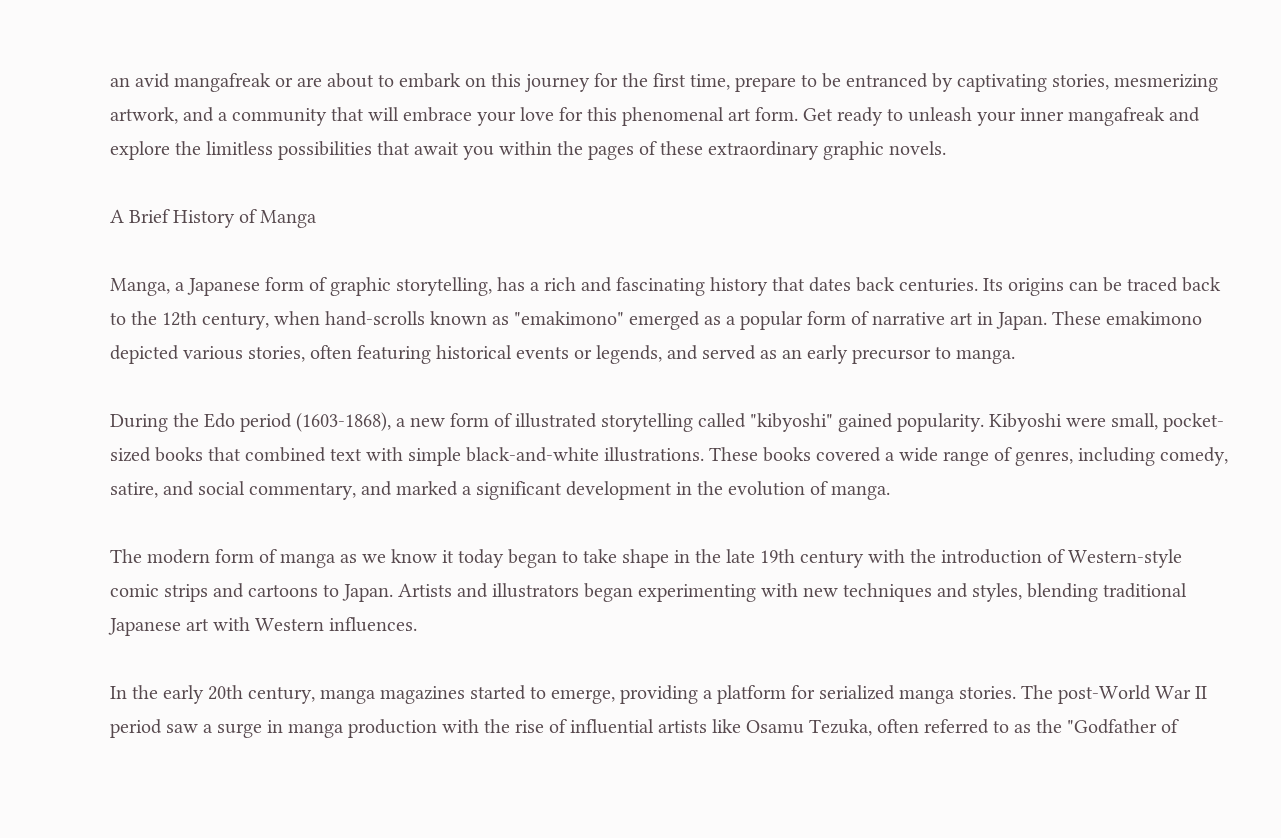an avid mangafreak or are about to embark on this journey for the first time, prepare to be entranced by captivating stories, mesmerizing artwork, and a community that will embrace your love for this phenomenal art form. Get ready to unleash your inner mangafreak and explore the limitless possibilities that await you within the pages of these extraordinary graphic novels.

A Brief History of Manga

Manga, a Japanese form of graphic storytelling, has a rich and fascinating history that dates back centuries. Its origins can be traced back to the 12th century, when hand-scrolls known as "emakimono" emerged as a popular form of narrative art in Japan. These emakimono depicted various stories, often featuring historical events or legends, and served as an early precursor to manga.

During the Edo period (1603-1868), a new form of illustrated storytelling called "kibyoshi" gained popularity. Kibyoshi were small, pocket-sized books that combined text with simple black-and-white illustrations. These books covered a wide range of genres, including comedy, satire, and social commentary, and marked a significant development in the evolution of manga.

The modern form of manga as we know it today began to take shape in the late 19th century with the introduction of Western-style comic strips and cartoons to Japan. Artists and illustrators began experimenting with new techniques and styles, blending traditional Japanese art with Western influences.

In the early 20th century, manga magazines started to emerge, providing a platform for serialized manga stories. The post-World War II period saw a surge in manga production with the rise of influential artists like Osamu Tezuka, often referred to as the "Godfather of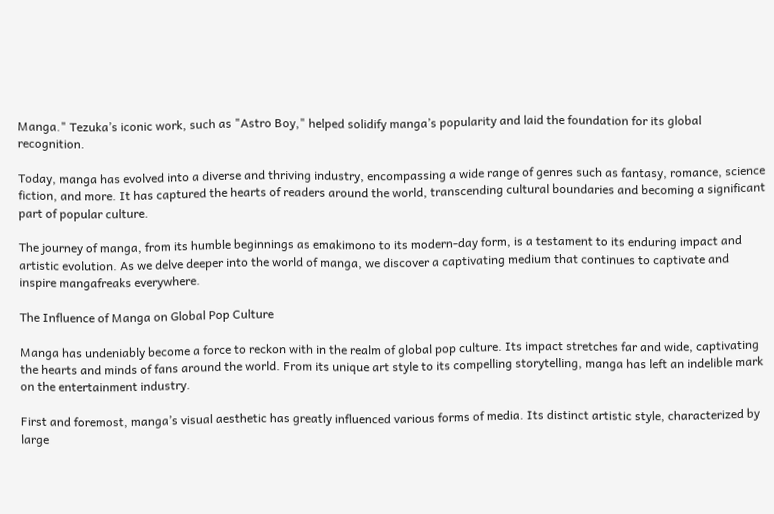Manga." Tezuka’s iconic work, such as "Astro Boy," helped solidify manga’s popularity and laid the foundation for its global recognition.

Today, manga has evolved into a diverse and thriving industry, encompassing a wide range of genres such as fantasy, romance, science fiction, and more. It has captured the hearts of readers around the world, transcending cultural boundaries and becoming a significant part of popular culture.

The journey of manga, from its humble beginnings as emakimono to its modern-day form, is a testament to its enduring impact and artistic evolution. As we delve deeper into the world of manga, we discover a captivating medium that continues to captivate and inspire mangafreaks everywhere.

The Influence of Manga on Global Pop Culture

Manga has undeniably become a force to reckon with in the realm of global pop culture. Its impact stretches far and wide, captivating the hearts and minds of fans around the world. From its unique art style to its compelling storytelling, manga has left an indelible mark on the entertainment industry.

First and foremost, manga’s visual aesthetic has greatly influenced various forms of media. Its distinct artistic style, characterized by large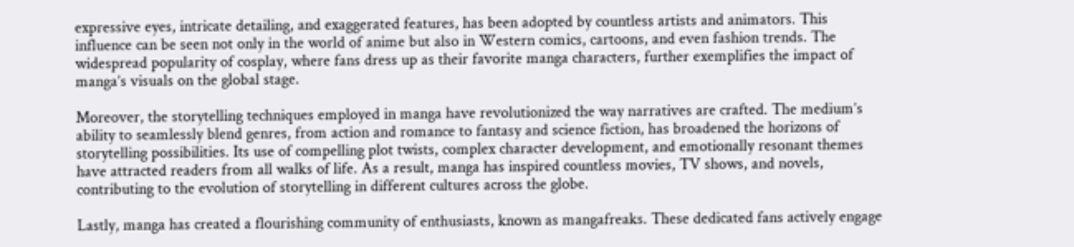expressive eyes, intricate detailing, and exaggerated features, has been adopted by countless artists and animators. This influence can be seen not only in the world of anime but also in Western comics, cartoons, and even fashion trends. The widespread popularity of cosplay, where fans dress up as their favorite manga characters, further exemplifies the impact of manga’s visuals on the global stage.

Moreover, the storytelling techniques employed in manga have revolutionized the way narratives are crafted. The medium’s ability to seamlessly blend genres, from action and romance to fantasy and science fiction, has broadened the horizons of storytelling possibilities. Its use of compelling plot twists, complex character development, and emotionally resonant themes have attracted readers from all walks of life. As a result, manga has inspired countless movies, TV shows, and novels, contributing to the evolution of storytelling in different cultures across the globe.

Lastly, manga has created a flourishing community of enthusiasts, known as mangafreaks. These dedicated fans actively engage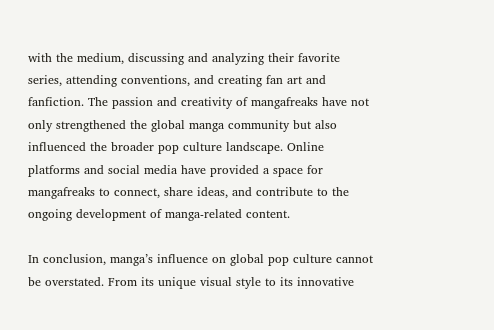with the medium, discussing and analyzing their favorite series, attending conventions, and creating fan art and fanfiction. The passion and creativity of mangafreaks have not only strengthened the global manga community but also influenced the broader pop culture landscape. Online platforms and social media have provided a space for mangafreaks to connect, share ideas, and contribute to the ongoing development of manga-related content.

In conclusion, manga’s influence on global pop culture cannot be overstated. From its unique visual style to its innovative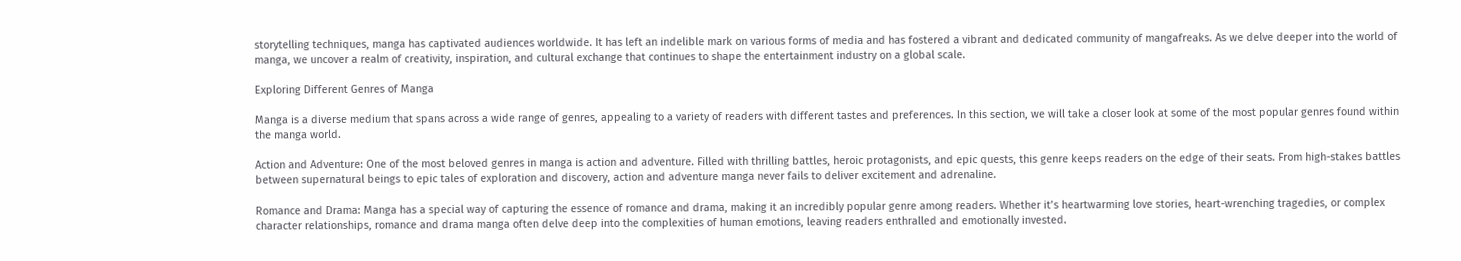storytelling techniques, manga has captivated audiences worldwide. It has left an indelible mark on various forms of media and has fostered a vibrant and dedicated community of mangafreaks. As we delve deeper into the world of manga, we uncover a realm of creativity, inspiration, and cultural exchange that continues to shape the entertainment industry on a global scale.

Exploring Different Genres of Manga

Manga is a diverse medium that spans across a wide range of genres, appealing to a variety of readers with different tastes and preferences. In this section, we will take a closer look at some of the most popular genres found within the manga world.

Action and Adventure: One of the most beloved genres in manga is action and adventure. Filled with thrilling battles, heroic protagonists, and epic quests, this genre keeps readers on the edge of their seats. From high-stakes battles between supernatural beings to epic tales of exploration and discovery, action and adventure manga never fails to deliver excitement and adrenaline.

Romance and Drama: Manga has a special way of capturing the essence of romance and drama, making it an incredibly popular genre among readers. Whether it’s heartwarming love stories, heart-wrenching tragedies, or complex character relationships, romance and drama manga often delve deep into the complexities of human emotions, leaving readers enthralled and emotionally invested.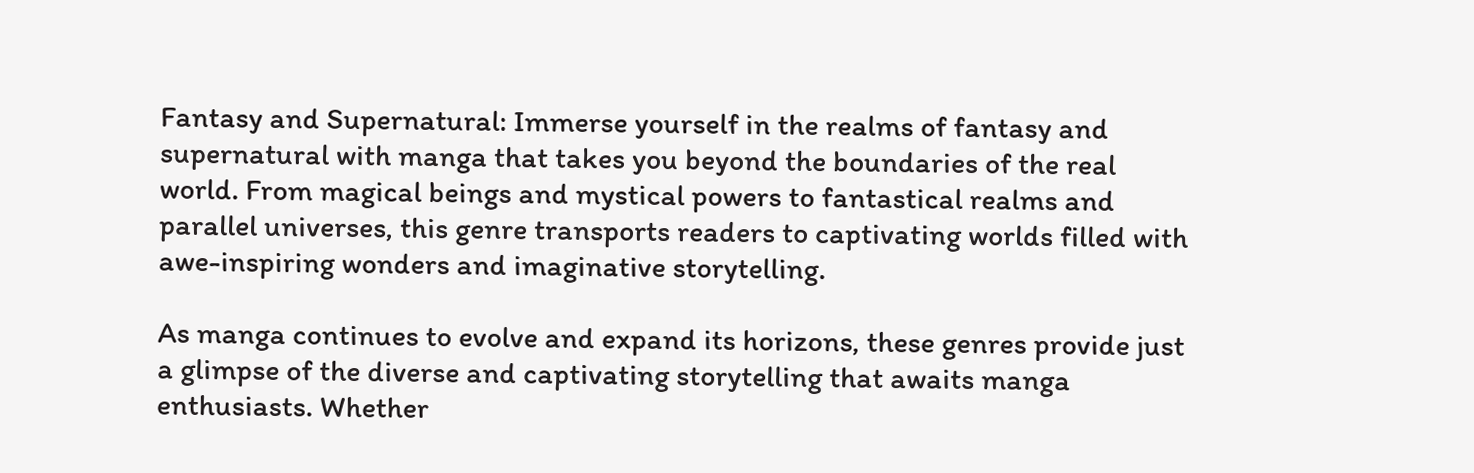Fantasy and Supernatural: Immerse yourself in the realms of fantasy and supernatural with manga that takes you beyond the boundaries of the real world. From magical beings and mystical powers to fantastical realms and parallel universes, this genre transports readers to captivating worlds filled with awe-inspiring wonders and imaginative storytelling.

As manga continues to evolve and expand its horizons, these genres provide just a glimpse of the diverse and captivating storytelling that awaits manga enthusiasts. Whether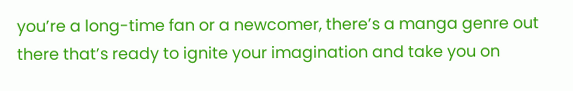you’re a long-time fan or a newcomer, there’s a manga genre out there that’s ready to ignite your imagination and take you on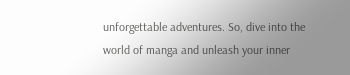unforgettable adventures. So, dive into the world of manga and unleash your inner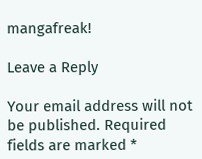mangafreak!

Leave a Reply

Your email address will not be published. Required fields are marked *